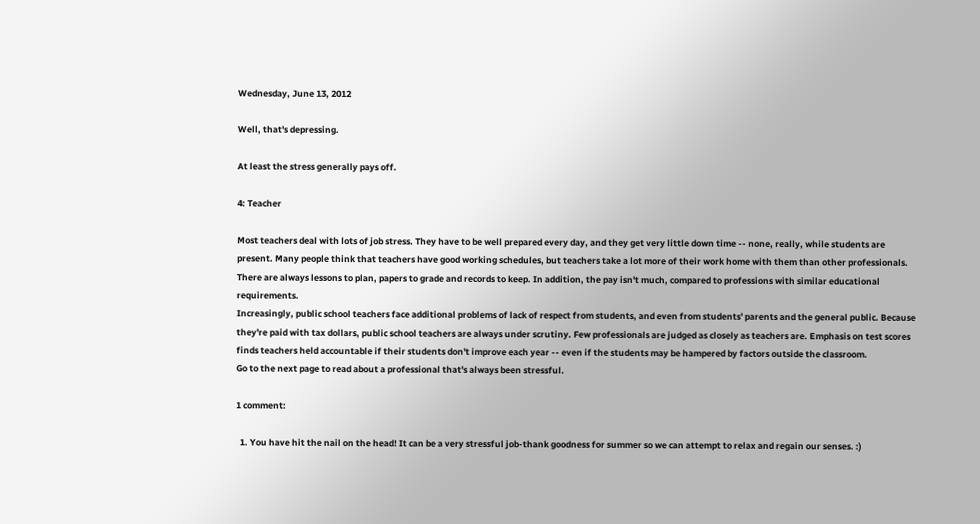Wednesday, June 13, 2012

Well, that's depressing.

At least the stress generally pays off.

4: Teacher

Most teachers deal with lots of job stress. They have to be well prepared every day, and they get very little down time -- none, really, while students are present. Many people think that teachers have good working schedules, but teachers take a lot more of their work home with them than other professionals. There are always lessons to plan, papers to grade and records to keep. In addition, the pay isn't much, compared to professions with similar educational requirements.
Increasingly, public school teachers face additional problems of lack of respect from students, and even from students' parents and the general public. Because they're paid with tax dollars, public school teachers are always under scrutiny. Few professionals are judged as closely as teachers are. Emphasis on test scores finds teachers held accountable if their students don't improve each year -- even if the students may be hampered by factors outside the classroom.
Go to the next page to read about a professional that's always been stressful.

1 comment:

  1. You have hit the nail on the head! It can be a very stressful job-thank goodness for summer so we can attempt to relax and regain our senses. :)